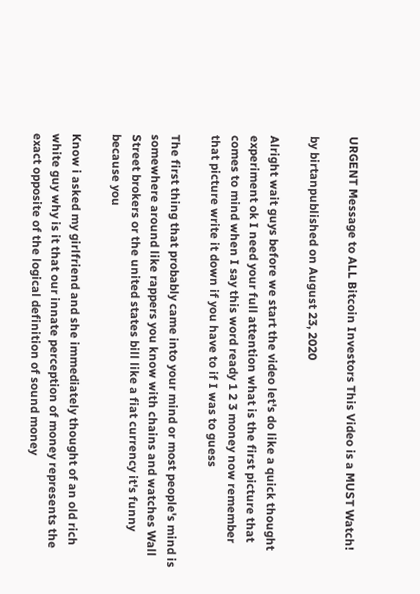URGENT Message to ALL Bitcoin Investors This Video is a MUST Watch!

by birtanpublished on August 23, 2020

Alright wait guys before we start the video let's do like a quick thought experiment ok I need your full attention what is the first picture that comes to mind when I say this word ready 1 2 3 money now remember that picture write it down if you have to if I was to guess

The first thing that probably came into your mind or most people's mind is somewhere around like rappers you know with chains and watches Wall Street brokers or the united states bill like a fiat currency it's funny because you

Know i asked my girlfriend and she immediately thought of an old rich white guy why is it that our innate perception of money represents the exact opposite of the logical definition of sound money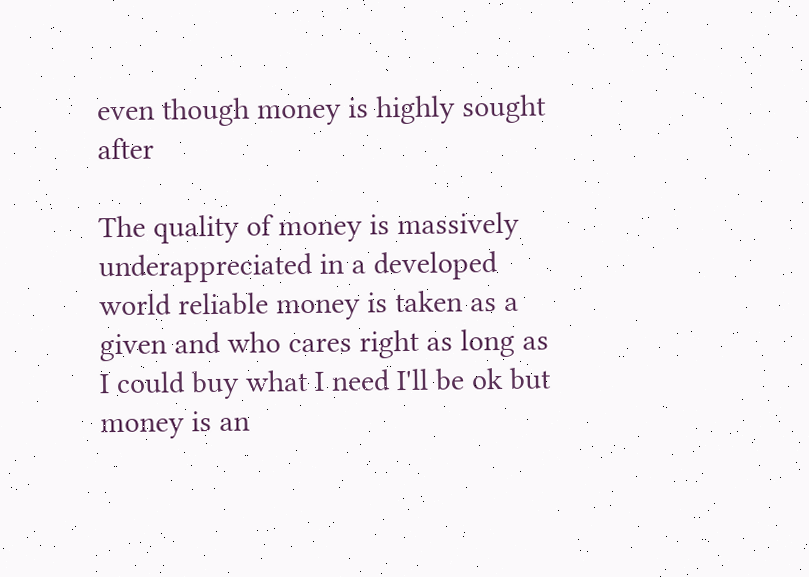even though money is highly sought after

The quality of money is massively underappreciated in a developed world reliable money is taken as a given and who cares right as long as I could buy what I need I'll be ok but money is an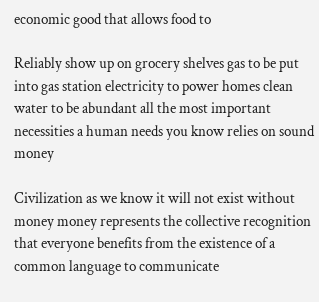economic good that allows food to

Reliably show up on grocery shelves gas to be put into gas station electricity to power homes clean water to be abundant all the most important necessities a human needs you know relies on sound money

Civilization as we know it will not exist without money money represents the collective recognition that everyone benefits from the existence of a common language to communicate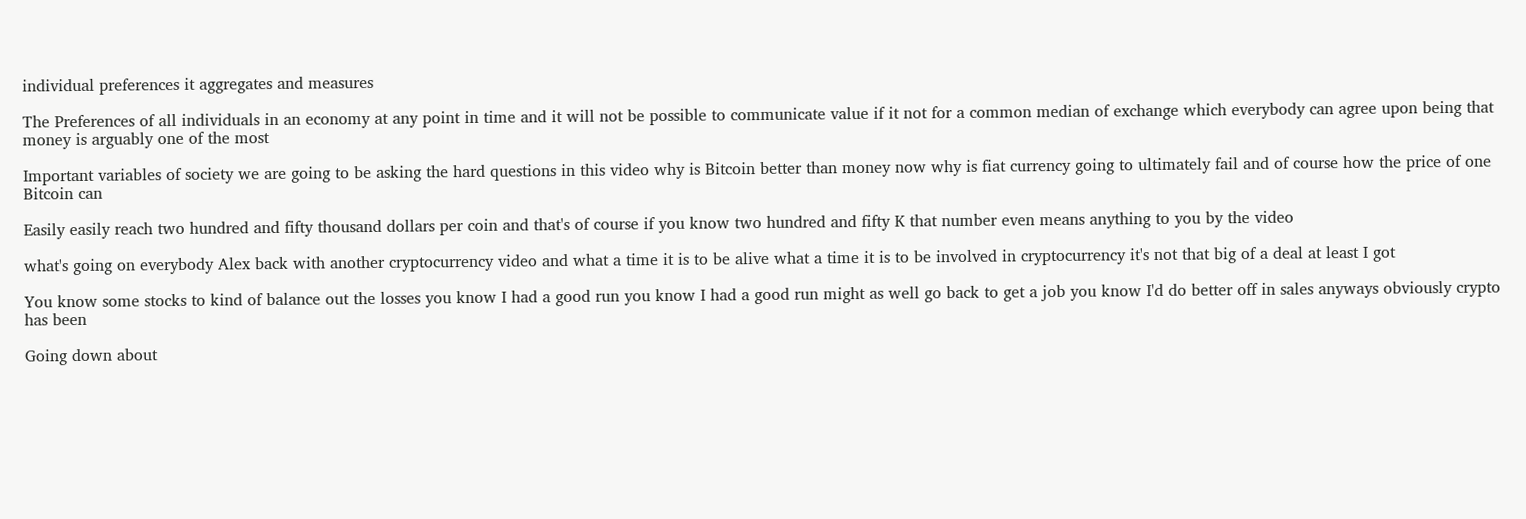individual preferences it aggregates and measures

The Preferences of all individuals in an economy at any point in time and it will not be possible to communicate value if it not for a common median of exchange which everybody can agree upon being that money is arguably one of the most

Important variables of society we are going to be asking the hard questions in this video why is Bitcoin better than money now why is fiat currency going to ultimately fail and of course how the price of one Bitcoin can

Easily easily reach two hundred and fifty thousand dollars per coin and that's of course if you know two hundred and fifty K that number even means anything to you by the video

what's going on everybody Alex back with another cryptocurrency video and what a time it is to be alive what a time it is to be involved in cryptocurrency it's not that big of a deal at least I got

You know some stocks to kind of balance out the losses you know I had a good run you know I had a good run might as well go back to get a job you know I'd do better off in sales anyways obviously crypto has been

Going down about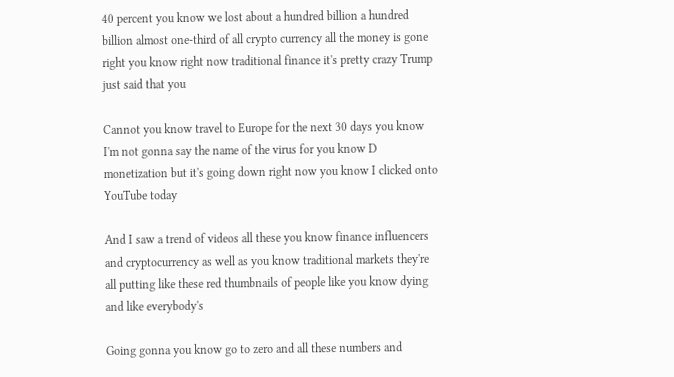40 percent you know we lost about a hundred billion a hundred billion almost one-third of all crypto currency all the money is gone right you know right now traditional finance it's pretty crazy Trump just said that you

Cannot you know travel to Europe for the next 30 days you know I'm not gonna say the name of the virus for you know D monetization but it's going down right now you know I clicked onto YouTube today

And I saw a trend of videos all these you know finance influencers and cryptocurrency as well as you know traditional markets they're all putting like these red thumbnails of people like you know dying and like everybody's

Going gonna you know go to zero and all these numbers and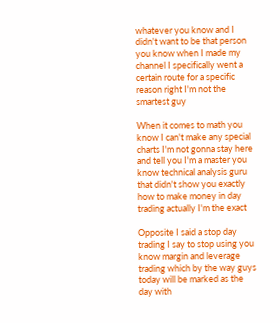whatever you know and I didn't want to be that person you know when I made my channel I specifically went a certain route for a specific reason right I'm not the smartest guy

When it comes to math you know I can't make any special charts I'm not gonna stay here and tell you I'm a master you know technical analysis guru that didn't show you exactly how to make money in day trading actually I'm the exact

Opposite I said a stop day trading I say to stop using you know margin and leverage trading which by the way guys today will be marked as the day with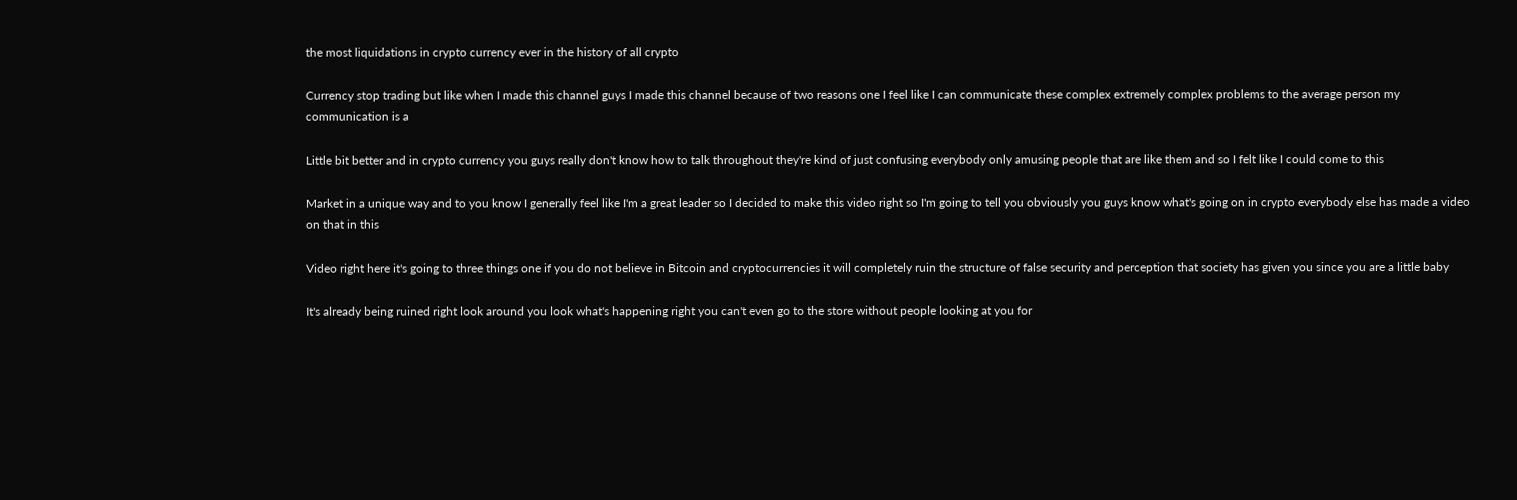the most liquidations in crypto currency ever in the history of all crypto

Currency stop trading but like when I made this channel guys I made this channel because of two reasons one I feel like I can communicate these complex extremely complex problems to the average person my communication is a

Little bit better and in crypto currency you guys really don't know how to talk throughout they're kind of just confusing everybody only amusing people that are like them and so I felt like I could come to this

Market in a unique way and to you know I generally feel like I'm a great leader so I decided to make this video right so I'm going to tell you obviously you guys know what's going on in crypto everybody else has made a video on that in this

Video right here it's going to three things one if you do not believe in Bitcoin and cryptocurrencies it will completely ruin the structure of false security and perception that society has given you since you are a little baby

It's already being ruined right look around you look what's happening right you can't even go to the store without people looking at you for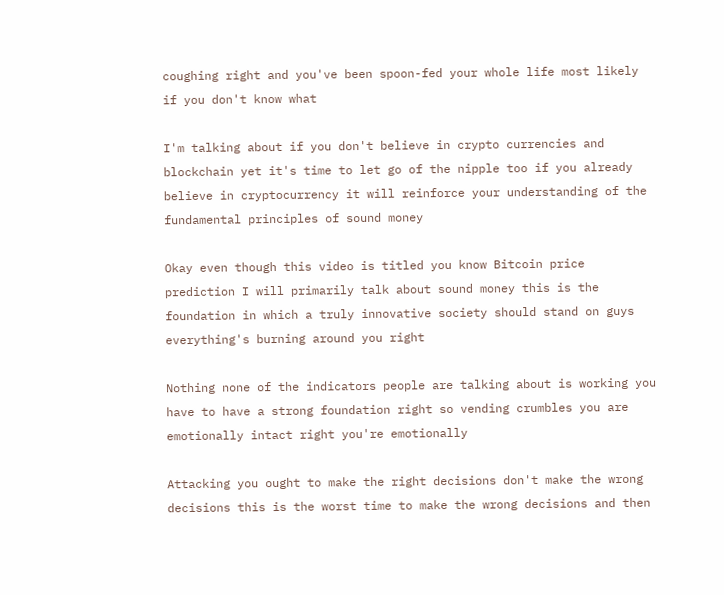coughing right and you've been spoon-fed your whole life most likely if you don't know what

I'm talking about if you don't believe in crypto currencies and blockchain yet it's time to let go of the nipple too if you already believe in cryptocurrency it will reinforce your understanding of the fundamental principles of sound money

Okay even though this video is titled you know Bitcoin price prediction I will primarily talk about sound money this is the foundation in which a truly innovative society should stand on guys everything's burning around you right

Nothing none of the indicators people are talking about is working you have to have a strong foundation right so vending crumbles you are emotionally intact right you're emotionally

Attacking you ought to make the right decisions don't make the wrong decisions this is the worst time to make the wrong decisions and then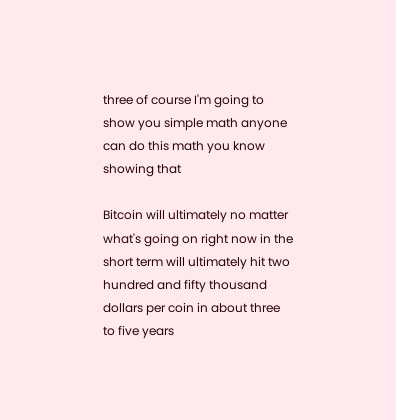three of course I'm going to show you simple math anyone can do this math you know showing that

Bitcoin will ultimately no matter what's going on right now in the short term will ultimately hit two hundred and fifty thousand dollars per coin in about three to five years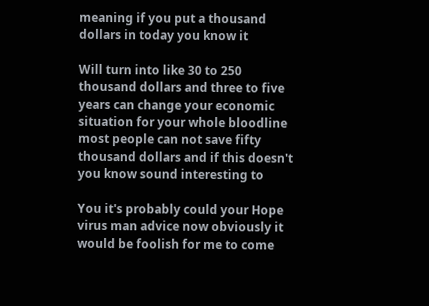meaning if you put a thousand dollars in today you know it

Will turn into like 30 to 250 thousand dollars and three to five years can change your economic situation for your whole bloodline most people can not save fifty thousand dollars and if this doesn't you know sound interesting to

You it's probably could your Hope virus man advice now obviously it would be foolish for me to come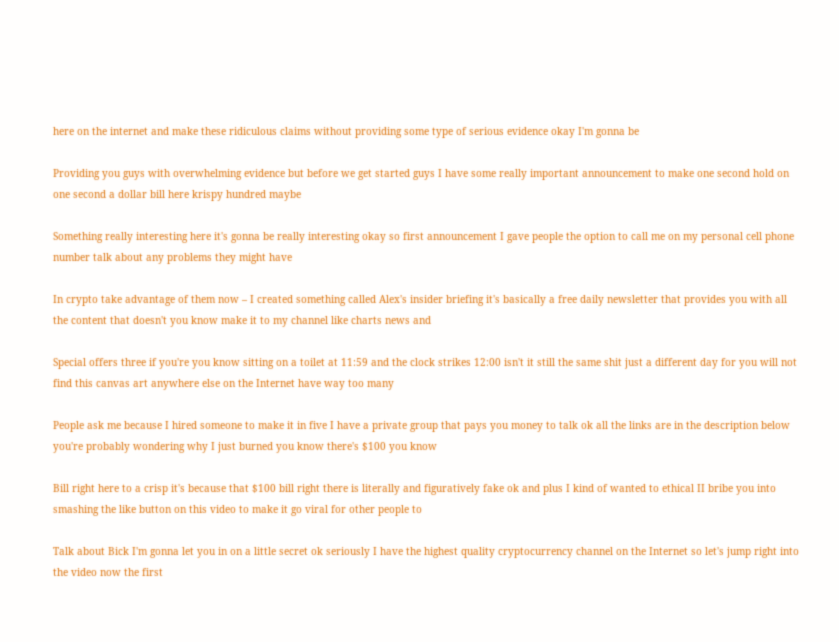here on the internet and make these ridiculous claims without providing some type of serious evidence okay I'm gonna be

Providing you guys with overwhelming evidence but before we get started guys I have some really important announcement to make one second hold on one second a dollar bill here krispy hundred maybe

Something really interesting here it's gonna be really interesting okay so first announcement I gave people the option to call me on my personal cell phone number talk about any problems they might have

In crypto take advantage of them now – I created something called Alex's insider briefing it's basically a free daily newsletter that provides you with all the content that doesn't you know make it to my channel like charts news and

Special offers three if you're you know sitting on a toilet at 11:59 and the clock strikes 12:00 isn't it still the same shit just a different day for you will not find this canvas art anywhere else on the Internet have way too many

People ask me because I hired someone to make it in five I have a private group that pays you money to talk ok all the links are in the description below you're probably wondering why I just burned you know there's $100 you know

Bill right here to a crisp it's because that $100 bill right there is literally and figuratively fake ok and plus I kind of wanted to ethical II bribe you into smashing the like button on this video to make it go viral for other people to

Talk about Bick I'm gonna let you in on a little secret ok seriously I have the highest quality cryptocurrency channel on the Internet so let's jump right into the video now the first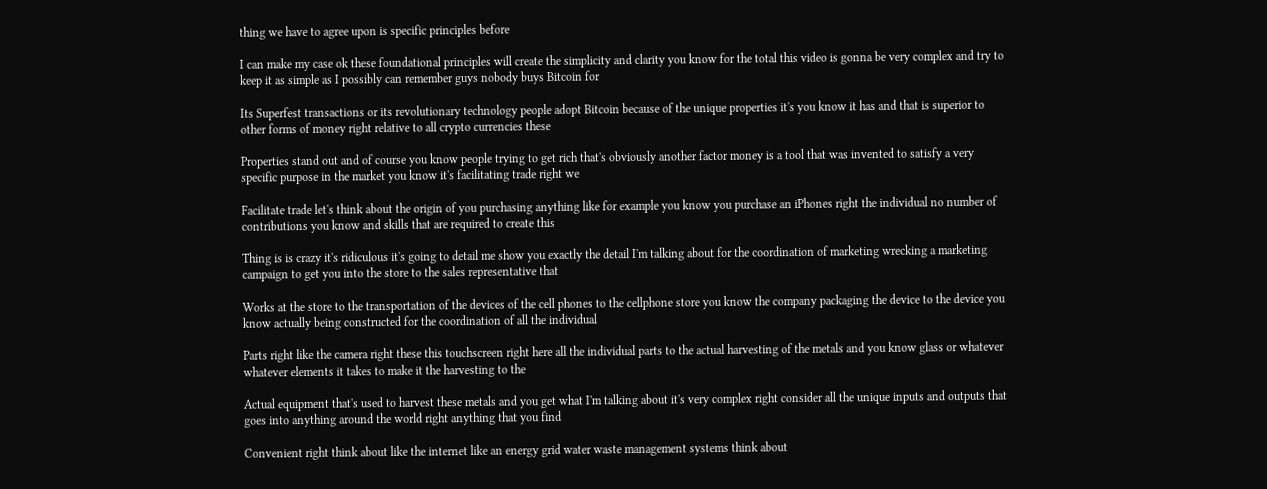thing we have to agree upon is specific principles before

I can make my case ok these foundational principles will create the simplicity and clarity you know for the total this video is gonna be very complex and try to keep it as simple as I possibly can remember guys nobody buys Bitcoin for

Its Superfest transactions or its revolutionary technology people adopt Bitcoin because of the unique properties it's you know it has and that is superior to other forms of money right relative to all crypto currencies these

Properties stand out and of course you know people trying to get rich that's obviously another factor money is a tool that was invented to satisfy a very specific purpose in the market you know it's facilitating trade right we

Facilitate trade let's think about the origin of you purchasing anything like for example you know you purchase an iPhones right the individual no number of contributions you know and skills that are required to create this

Thing is is crazy it's ridiculous it's going to detail me show you exactly the detail I'm talking about for the coordination of marketing wrecking a marketing campaign to get you into the store to the sales representative that

Works at the store to the transportation of the devices of the cell phones to the cellphone store you know the company packaging the device to the device you know actually being constructed for the coordination of all the individual

Parts right like the camera right these this touchscreen right here all the individual parts to the actual harvesting of the metals and you know glass or whatever whatever elements it takes to make it the harvesting to the

Actual equipment that's used to harvest these metals and you get what I'm talking about it's very complex right consider all the unique inputs and outputs that goes into anything around the world right anything that you find

Convenient right think about like the internet like an energy grid water waste management systems think about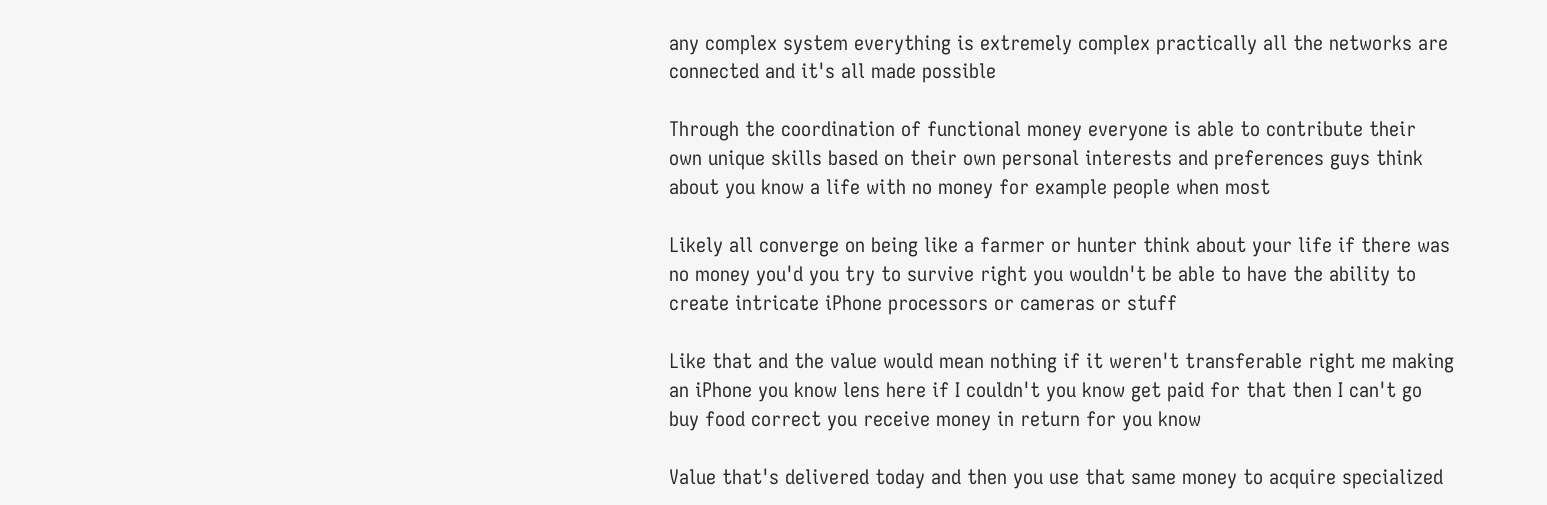any complex system everything is extremely complex practically all the networks are connected and it's all made possible

Through the coordination of functional money everyone is able to contribute their own unique skills based on their own personal interests and preferences guys think about you know a life with no money for example people when most

Likely all converge on being like a farmer or hunter think about your life if there was no money you'd you try to survive right you wouldn't be able to have the ability to create intricate iPhone processors or cameras or stuff

Like that and the value would mean nothing if it weren't transferable right me making an iPhone you know lens here if I couldn't you know get paid for that then I can't go buy food correct you receive money in return for you know

Value that's delivered today and then you use that same money to acquire specialized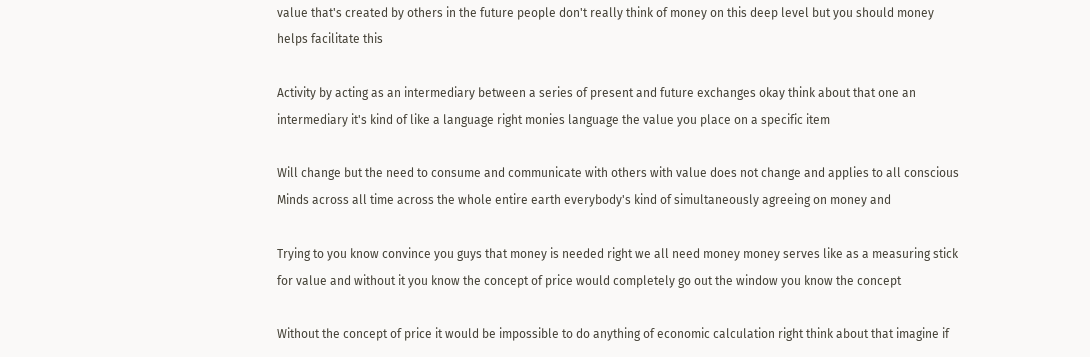value that's created by others in the future people don't really think of money on this deep level but you should money helps facilitate this

Activity by acting as an intermediary between a series of present and future exchanges okay think about that one an intermediary it's kind of like a language right monies language the value you place on a specific item

Will change but the need to consume and communicate with others with value does not change and applies to all conscious Minds across all time across the whole entire earth everybody's kind of simultaneously agreeing on money and

Trying to you know convince you guys that money is needed right we all need money money serves like as a measuring stick for value and without it you know the concept of price would completely go out the window you know the concept

Without the concept of price it would be impossible to do anything of economic calculation right think about that imagine if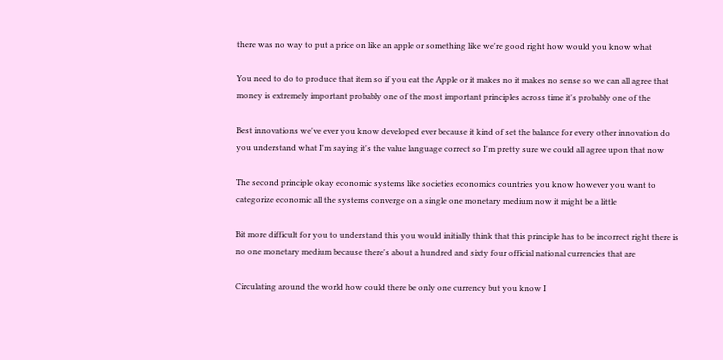there was no way to put a price on like an apple or something like we're good right how would you know what

You need to do to produce that item so if you eat the Apple or it makes no it makes no sense so we can all agree that money is extremely important probably one of the most important principles across time it's probably one of the

Best innovations we've ever you know developed ever because it kind of set the balance for every other innovation do you understand what I'm saying it's the value language correct so I'm pretty sure we could all agree upon that now

The second principle okay economic systems like societies economics countries you know however you want to categorize economic all the systems converge on a single one monetary medium now it might be a little

Bit more difficult for you to understand this you would initially think that this principle has to be incorrect right there is no one monetary medium because there's about a hundred and sixty four official national currencies that are

Circulating around the world how could there be only one currency but you know I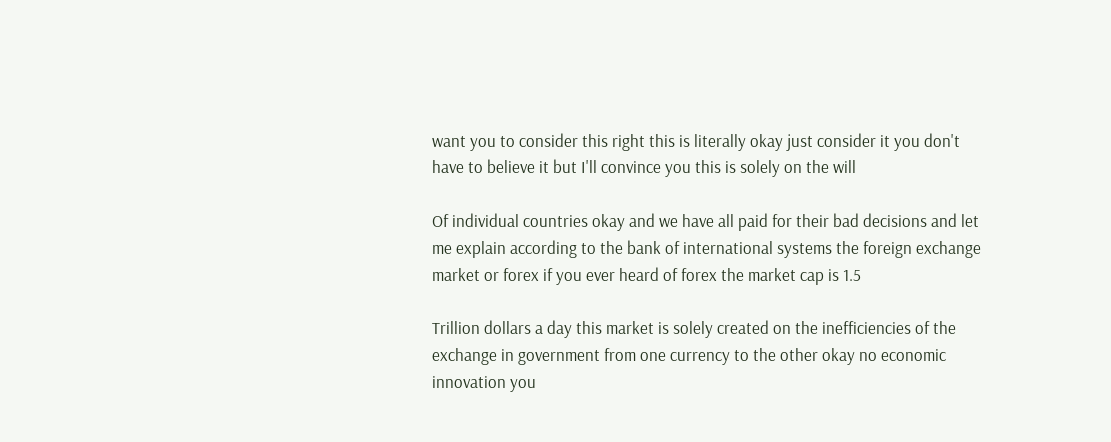want you to consider this right this is literally okay just consider it you don't have to believe it but I'll convince you this is solely on the will

Of individual countries okay and we have all paid for their bad decisions and let me explain according to the bank of international systems the foreign exchange market or forex if you ever heard of forex the market cap is 1.5

Trillion dollars a day this market is solely created on the inefficiencies of the exchange in government from one currency to the other okay no economic innovation you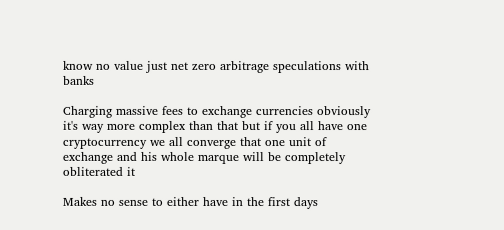know no value just net zero arbitrage speculations with banks

Charging massive fees to exchange currencies obviously it's way more complex than that but if you all have one cryptocurrency we all converge that one unit of exchange and his whole marque will be completely obliterated it

Makes no sense to either have in the first days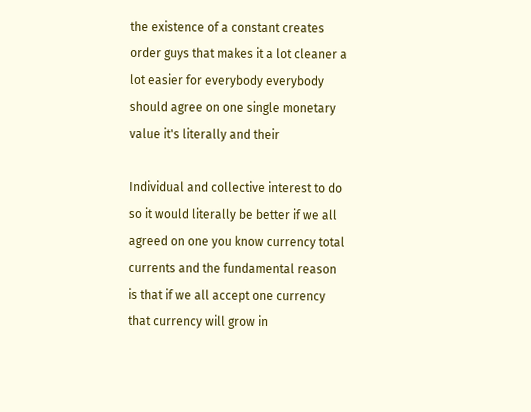the existence of a constant creates order guys that makes it a lot cleaner a lot easier for everybody everybody should agree on one single monetary value it's literally and their

Individual and collective interest to do so it would literally be better if we all agreed on one you know currency total currents and the fundamental reason is that if we all accept one currency that currency will grow in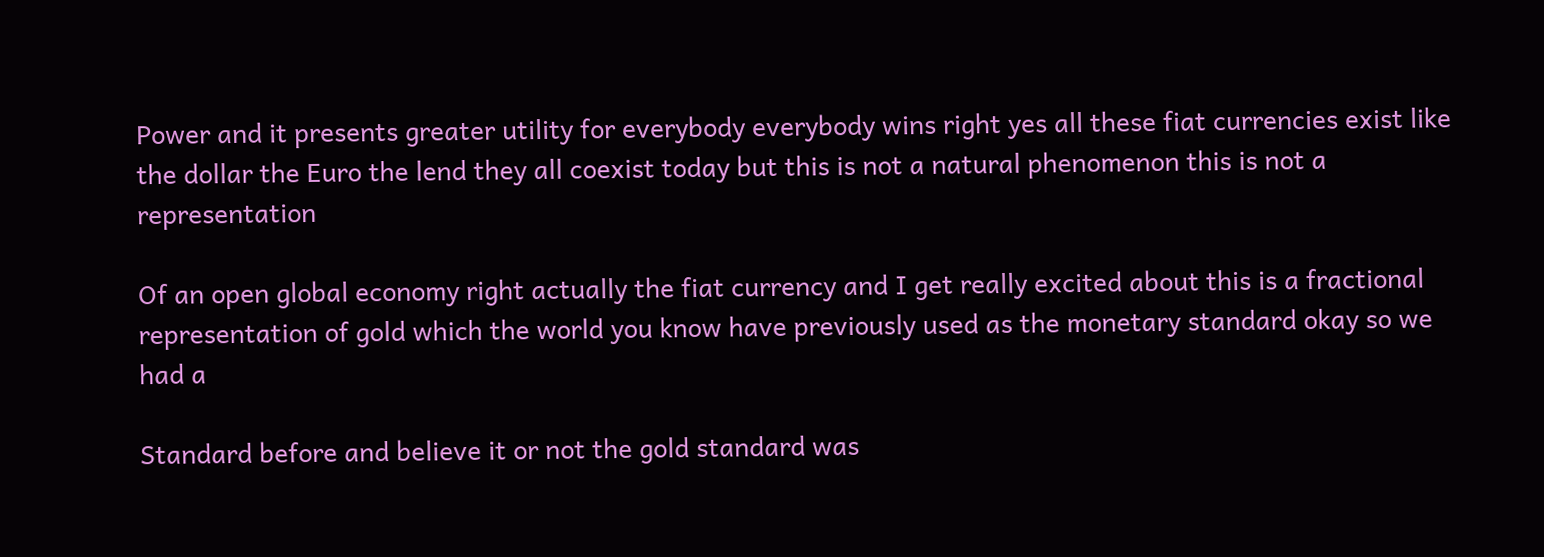Power and it presents greater utility for everybody everybody wins right yes all these fiat currencies exist like the dollar the Euro the lend they all coexist today but this is not a natural phenomenon this is not a representation

Of an open global economy right actually the fiat currency and I get really excited about this is a fractional representation of gold which the world you know have previously used as the monetary standard okay so we had a

Standard before and believe it or not the gold standard was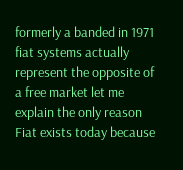formerly a banded in 1971 fiat systems actually represent the opposite of a free market let me explain the only reason Fiat exists today because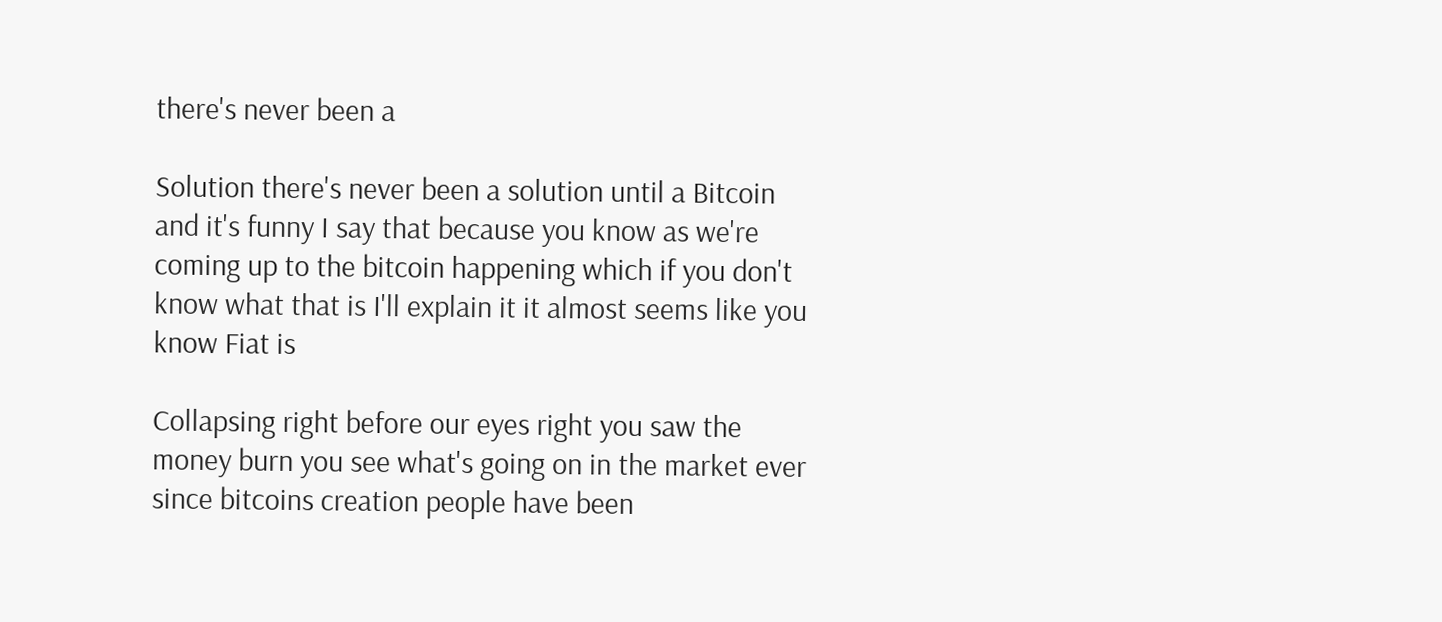there's never been a

Solution there's never been a solution until a Bitcoin and it's funny I say that because you know as we're coming up to the bitcoin happening which if you don't know what that is I'll explain it it almost seems like you know Fiat is

Collapsing right before our eyes right you saw the money burn you see what's going on in the market ever since bitcoins creation people have been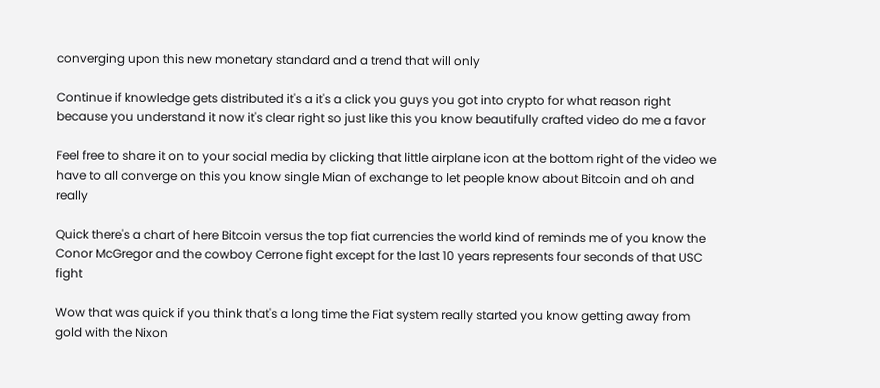converging upon this new monetary standard and a trend that will only

Continue if knowledge gets distributed it's a it's a click you guys you got into crypto for what reason right because you understand it now it's clear right so just like this you know beautifully crafted video do me a favor

Feel free to share it on to your social media by clicking that little airplane icon at the bottom right of the video we have to all converge on this you know single Mian of exchange to let people know about Bitcoin and oh and really

Quick there's a chart of here Bitcoin versus the top fiat currencies the world kind of reminds me of you know the Conor McGregor and the cowboy Cerrone fight except for the last 10 years represents four seconds of that USC fight

Wow that was quick if you think that's a long time the Fiat system really started you know getting away from gold with the Nixon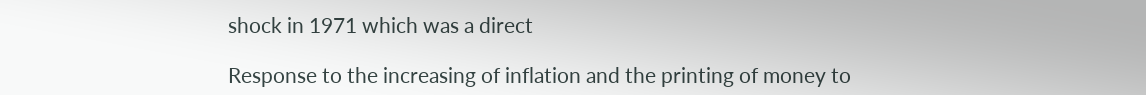shock in 1971 which was a direct

Response to the increasing of inflation and the printing of money to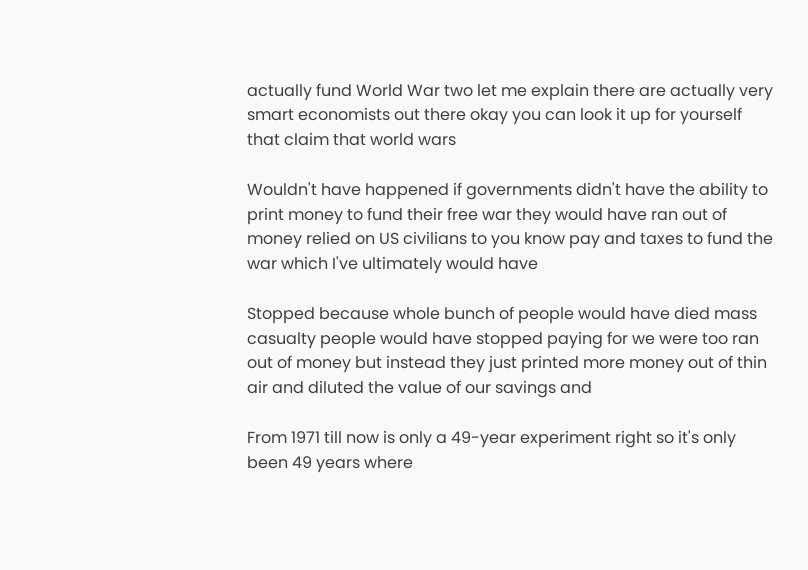actually fund World War two let me explain there are actually very smart economists out there okay you can look it up for yourself that claim that world wars

Wouldn't have happened if governments didn't have the ability to print money to fund their free war they would have ran out of money relied on US civilians to you know pay and taxes to fund the war which I've ultimately would have

Stopped because whole bunch of people would have died mass casualty people would have stopped paying for we were too ran out of money but instead they just printed more money out of thin air and diluted the value of our savings and

From 1971 till now is only a 49-year experiment right so it's only been 49 years where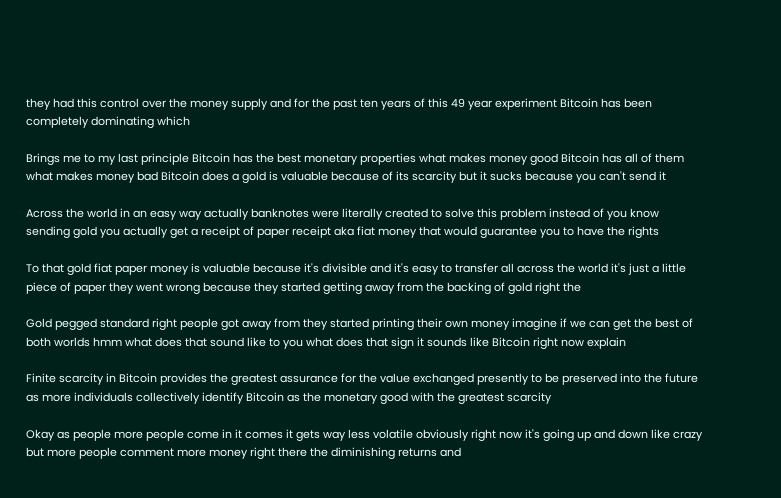they had this control over the money supply and for the past ten years of this 49 year experiment Bitcoin has been completely dominating which

Brings me to my last principle Bitcoin has the best monetary properties what makes money good Bitcoin has all of them what makes money bad Bitcoin does a gold is valuable because of its scarcity but it sucks because you can't send it

Across the world in an easy way actually banknotes were literally created to solve this problem instead of you know sending gold you actually get a receipt of paper receipt aka fiat money that would guarantee you to have the rights

To that gold fiat paper money is valuable because it's divisible and it's easy to transfer all across the world it's just a little piece of paper they went wrong because they started getting away from the backing of gold right the

Gold pegged standard right people got away from they started printing their own money imagine if we can get the best of both worlds hmm what does that sound like to you what does that sign it sounds like Bitcoin right now explain

Finite scarcity in Bitcoin provides the greatest assurance for the value exchanged presently to be preserved into the future as more individuals collectively identify Bitcoin as the monetary good with the greatest scarcity

Okay as people more people come in it comes it gets way less volatile obviously right now it's going up and down like crazy but more people comment more money right there the diminishing returns and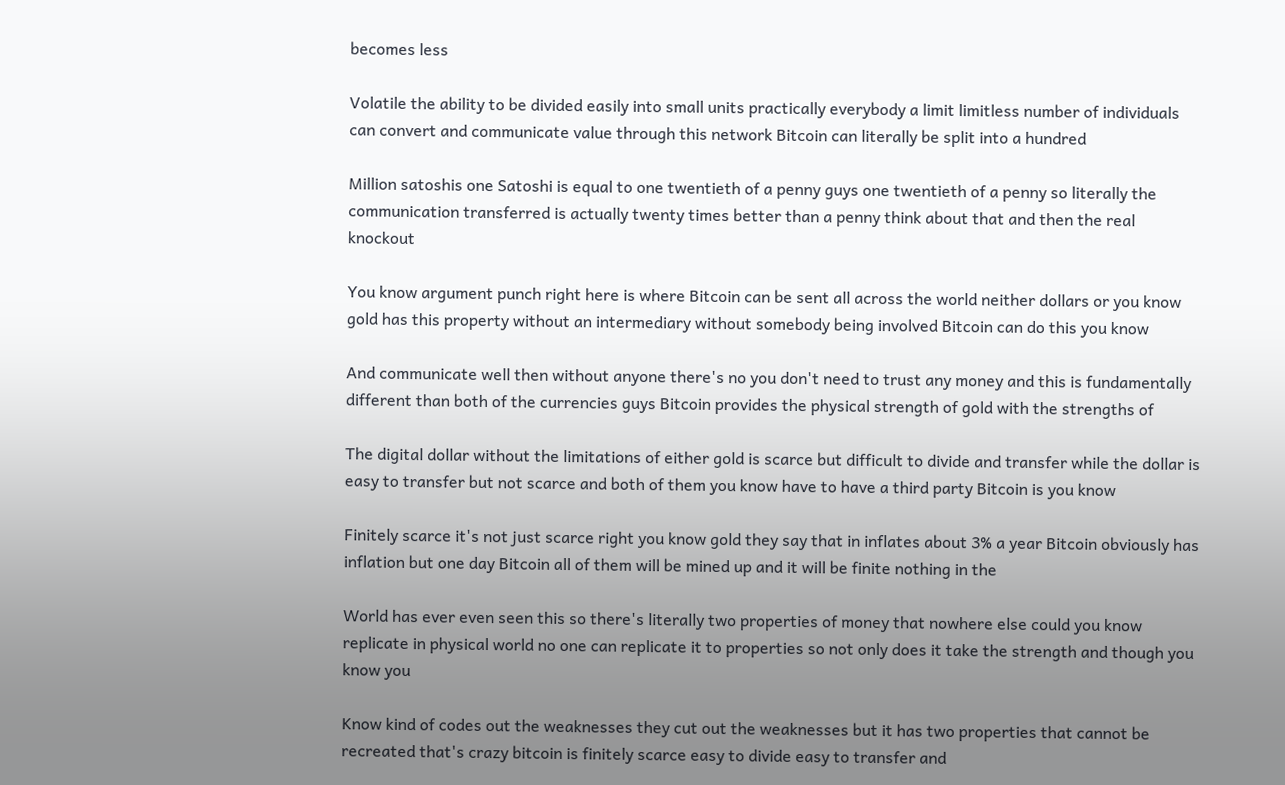becomes less

Volatile the ability to be divided easily into small units practically everybody a limit limitless number of individuals can convert and communicate value through this network Bitcoin can literally be split into a hundred

Million satoshis one Satoshi is equal to one twentieth of a penny guys one twentieth of a penny so literally the communication transferred is actually twenty times better than a penny think about that and then the real knockout

You know argument punch right here is where Bitcoin can be sent all across the world neither dollars or you know gold has this property without an intermediary without somebody being involved Bitcoin can do this you know

And communicate well then without anyone there's no you don't need to trust any money and this is fundamentally different than both of the currencies guys Bitcoin provides the physical strength of gold with the strengths of

The digital dollar without the limitations of either gold is scarce but difficult to divide and transfer while the dollar is easy to transfer but not scarce and both of them you know have to have a third party Bitcoin is you know

Finitely scarce it's not just scarce right you know gold they say that in inflates about 3% a year Bitcoin obviously has inflation but one day Bitcoin all of them will be mined up and it will be finite nothing in the

World has ever even seen this so there's literally two properties of money that nowhere else could you know replicate in physical world no one can replicate it to properties so not only does it take the strength and though you know you

Know kind of codes out the weaknesses they cut out the weaknesses but it has two properties that cannot be recreated that's crazy bitcoin is finitely scarce easy to divide easy to transfer and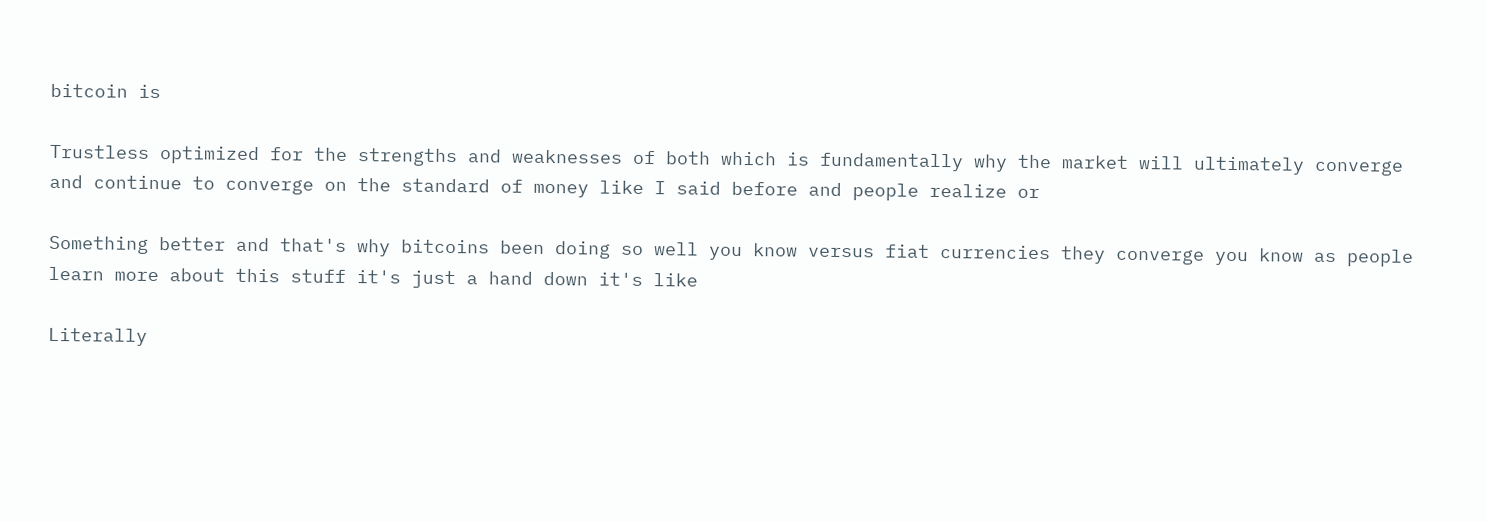bitcoin is

Trustless optimized for the strengths and weaknesses of both which is fundamentally why the market will ultimately converge and continue to converge on the standard of money like I said before and people realize or

Something better and that's why bitcoins been doing so well you know versus fiat currencies they converge you know as people learn more about this stuff it's just a hand down it's like

Literally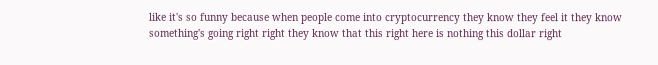like it's so funny because when people come into cryptocurrency they know they feel it they know something's going right right they know that this right here is nothing this dollar right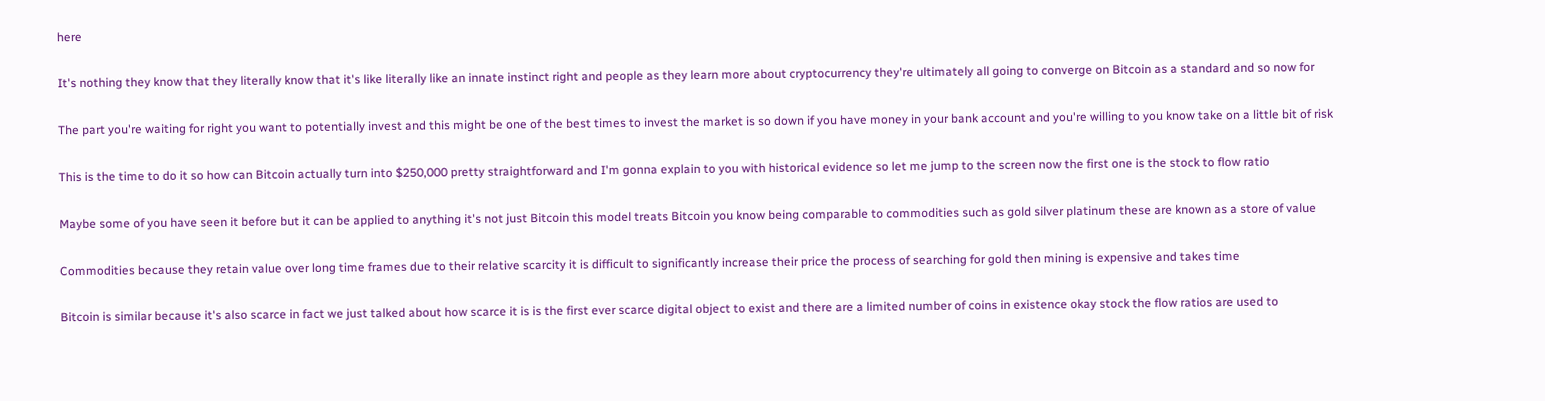here

It's nothing they know that they literally know that it's like literally like an innate instinct right and people as they learn more about cryptocurrency they're ultimately all going to converge on Bitcoin as a standard and so now for

The part you're waiting for right you want to potentially invest and this might be one of the best times to invest the market is so down if you have money in your bank account and you're willing to you know take on a little bit of risk

This is the time to do it so how can Bitcoin actually turn into $250,000 pretty straightforward and I'm gonna explain to you with historical evidence so let me jump to the screen now the first one is the stock to flow ratio

Maybe some of you have seen it before but it can be applied to anything it's not just Bitcoin this model treats Bitcoin you know being comparable to commodities such as gold silver platinum these are known as a store of value

Commodities because they retain value over long time frames due to their relative scarcity it is difficult to significantly increase their price the process of searching for gold then mining is expensive and takes time

Bitcoin is similar because it's also scarce in fact we just talked about how scarce it is is the first ever scarce digital object to exist and there are a limited number of coins in existence okay stock the flow ratios are used to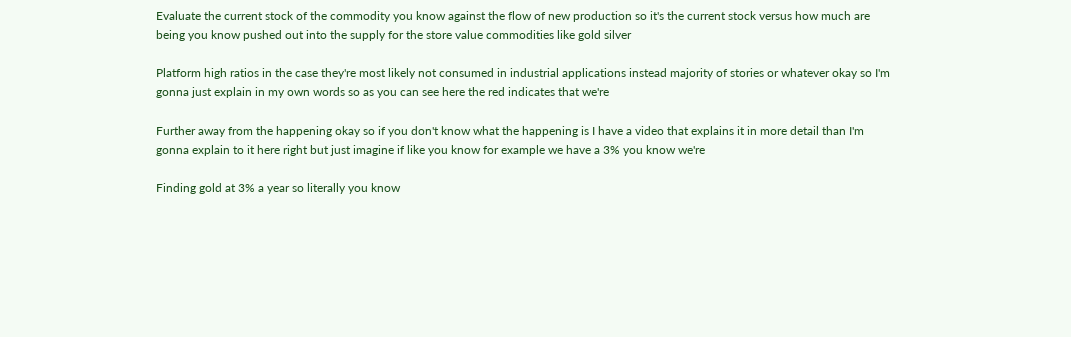Evaluate the current stock of the commodity you know against the flow of new production so it's the current stock versus how much are being you know pushed out into the supply for the store value commodities like gold silver

Platform high ratios in the case they're most likely not consumed in industrial applications instead majority of stories or whatever okay so I'm gonna just explain in my own words so as you can see here the red indicates that we're

Further away from the happening okay so if you don't know what the happening is I have a video that explains it in more detail than I'm gonna explain to it here right but just imagine if like you know for example we have a 3% you know we're

Finding gold at 3% a year so literally you know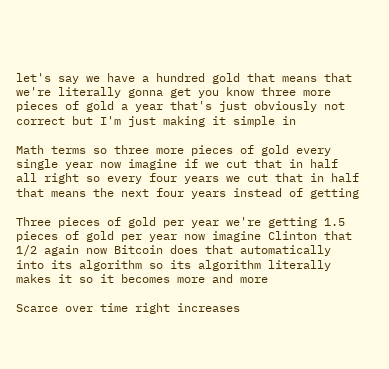let's say we have a hundred gold that means that we're literally gonna get you know three more pieces of gold a year that's just obviously not correct but I'm just making it simple in

Math terms so three more pieces of gold every single year now imagine if we cut that in half all right so every four years we cut that in half that means the next four years instead of getting

Three pieces of gold per year we're getting 1.5 pieces of gold per year now imagine Clinton that 1/2 again now Bitcoin does that automatically into its algorithm so its algorithm literally makes it so it becomes more and more

Scarce over time right increases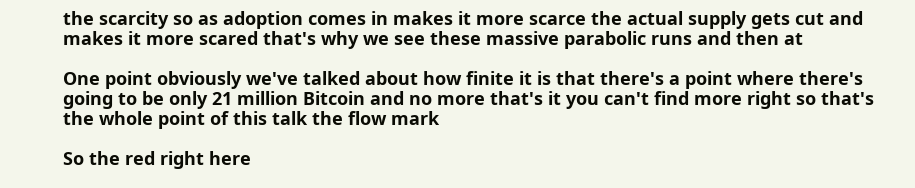the scarcity so as adoption comes in makes it more scarce the actual supply gets cut and makes it more scared that's why we see these massive parabolic runs and then at

One point obviously we've talked about how finite it is that there's a point where there's going to be only 21 million Bitcoin and no more that's it you can't find more right so that's the whole point of this talk the flow mark

So the red right here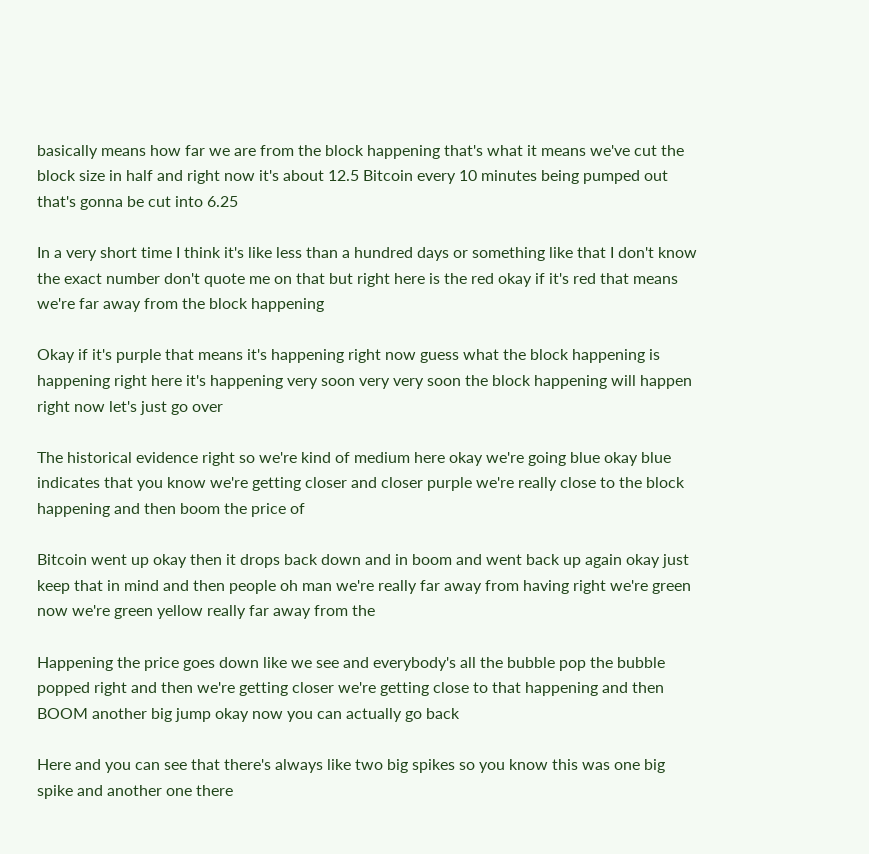basically means how far we are from the block happening that's what it means we've cut the block size in half and right now it's about 12.5 Bitcoin every 10 minutes being pumped out that's gonna be cut into 6.25

In a very short time I think it's like less than a hundred days or something like that I don't know the exact number don't quote me on that but right here is the red okay if it's red that means we're far away from the block happening

Okay if it's purple that means it's happening right now guess what the block happening is happening right here it's happening very soon very very soon the block happening will happen right now let's just go over

The historical evidence right so we're kind of medium here okay we're going blue okay blue indicates that you know we're getting closer and closer purple we're really close to the block happening and then boom the price of

Bitcoin went up okay then it drops back down and in boom and went back up again okay just keep that in mind and then people oh man we're really far away from having right we're green now we're green yellow really far away from the

Happening the price goes down like we see and everybody's all the bubble pop the bubble popped right and then we're getting closer we're getting close to that happening and then BOOM another big jump okay now you can actually go back

Here and you can see that there's always like two big spikes so you know this was one big spike and another one there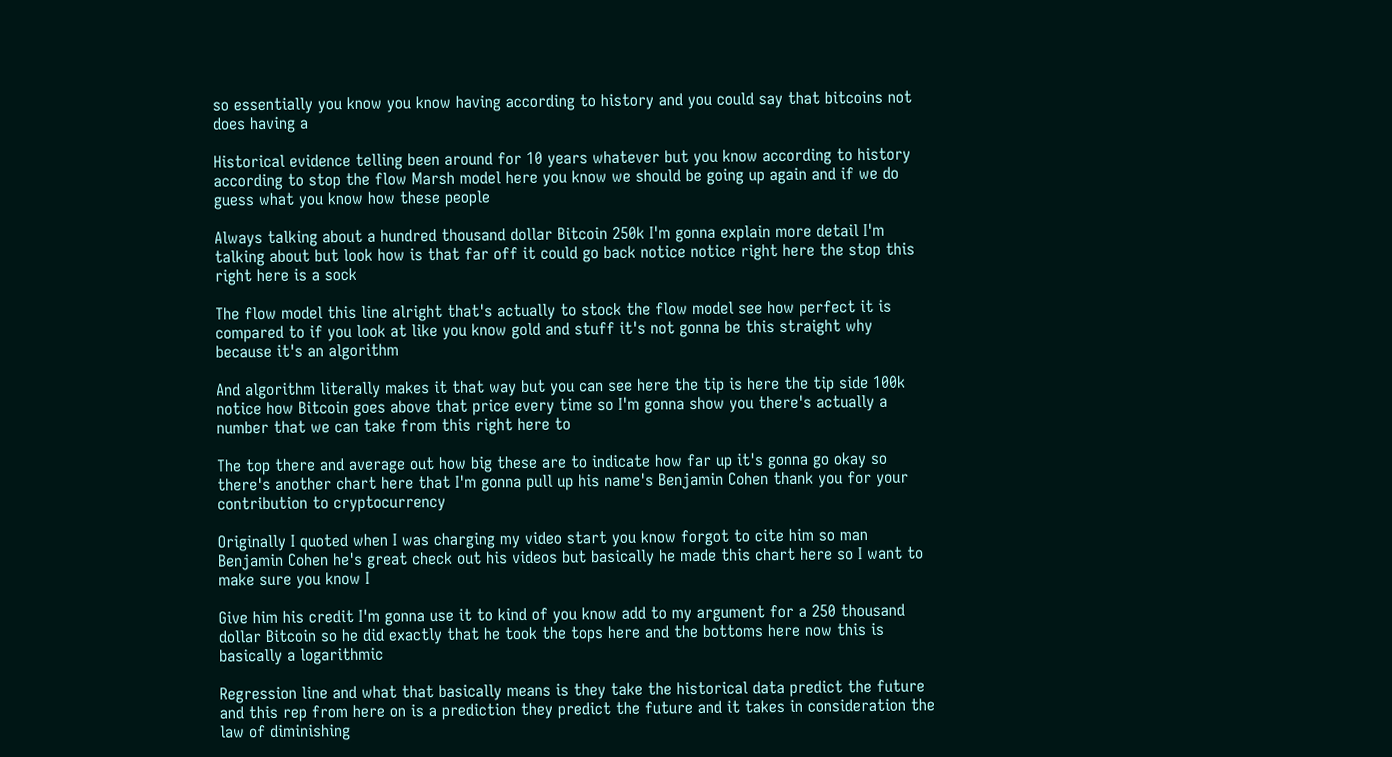so essentially you know you know having according to history and you could say that bitcoins not does having a

Historical evidence telling been around for 10 years whatever but you know according to history according to stop the flow Marsh model here you know we should be going up again and if we do guess what you know how these people

Always talking about a hundred thousand dollar Bitcoin 250k I'm gonna explain more detail I'm talking about but look how is that far off it could go back notice notice right here the stop this right here is a sock

The flow model this line alright that's actually to stock the flow model see how perfect it is compared to if you look at like you know gold and stuff it's not gonna be this straight why because it's an algorithm

And algorithm literally makes it that way but you can see here the tip is here the tip side 100k notice how Bitcoin goes above that price every time so I'm gonna show you there's actually a number that we can take from this right here to

The top there and average out how big these are to indicate how far up it's gonna go okay so there's another chart here that I'm gonna pull up his name's Benjamin Cohen thank you for your contribution to cryptocurrency

Originally I quoted when I was charging my video start you know forgot to cite him so man Benjamin Cohen he's great check out his videos but basically he made this chart here so I want to make sure you know I

Give him his credit I'm gonna use it to kind of you know add to my argument for a 250 thousand dollar Bitcoin so he did exactly that he took the tops here and the bottoms here now this is basically a logarithmic

Regression line and what that basically means is they take the historical data predict the future and this rep from here on is a prediction they predict the future and it takes in consideration the law of diminishing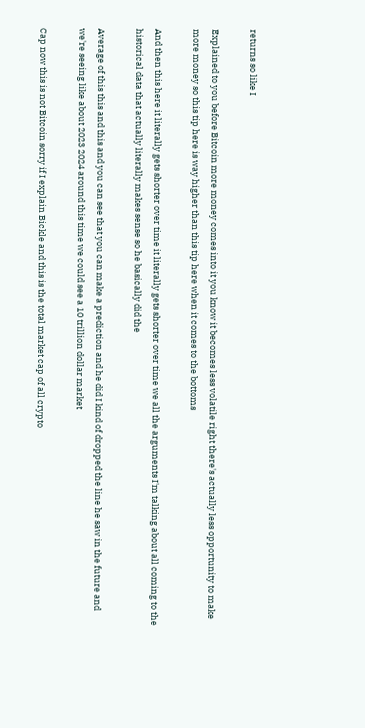returns so like I

Explained to you before Bitcoin more money comes into it you know it becomes less volatile right there's actually less opportunity to make more money so this tip here is way higher than this tip here when it comes to the bottoms

And then this here it literally gets shorter over time it literally gets shorter over time we all the arguments I'm talking about all coming to the historical data that actually literally makes sense so he basically did the

Average of this this and this and you can see that you can make a prediction and he did I kind of dropped the line he saw in the future and we're seeing like about 2023 2024 around this time we could see a 10 trillion dollar market

Cap now this is not Bitcoin sorry if I explain Bickle and this is the total market cap of all crypto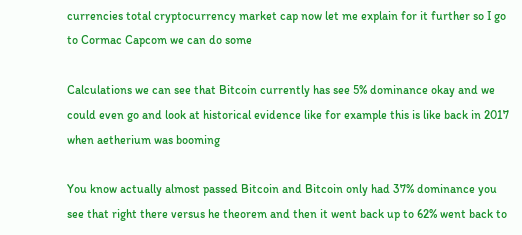currencies total cryptocurrency market cap now let me explain for it further so I go to Cormac Capcom we can do some

Calculations we can see that Bitcoin currently has see 5% dominance okay and we could even go and look at historical evidence like for example this is like back in 2017 when aetherium was booming

You know actually almost passed Bitcoin and Bitcoin only had 37% dominance you see that right there versus he theorem and then it went back up to 62% went back to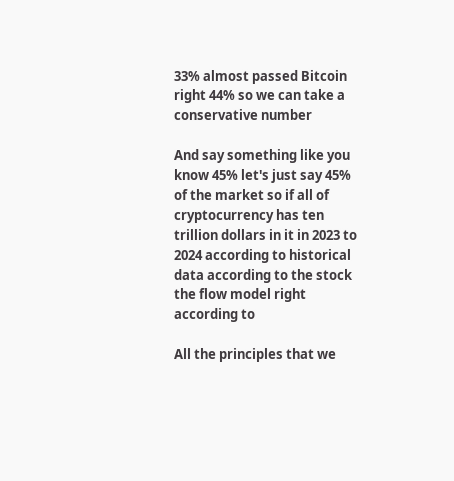33% almost passed Bitcoin right 44% so we can take a conservative number

And say something like you know 45% let's just say 45% of the market so if all of cryptocurrency has ten trillion dollars in it in 2023 to 2024 according to historical data according to the stock the flow model right according to

All the principles that we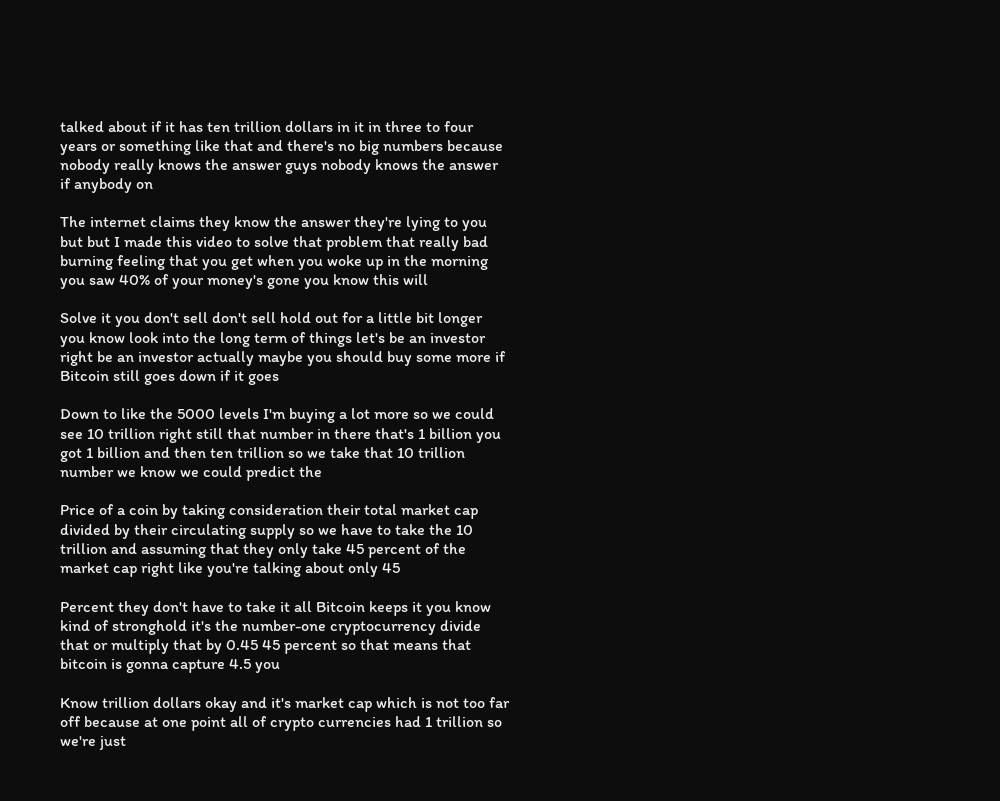talked about if it has ten trillion dollars in it in three to four years or something like that and there's no big numbers because nobody really knows the answer guys nobody knows the answer if anybody on

The internet claims they know the answer they're lying to you but but I made this video to solve that problem that really bad burning feeling that you get when you woke up in the morning you saw 40% of your money's gone you know this will

Solve it you don't sell don't sell hold out for a little bit longer you know look into the long term of things let's be an investor right be an investor actually maybe you should buy some more if Bitcoin still goes down if it goes

Down to like the 5000 levels I'm buying a lot more so we could see 10 trillion right still that number in there that's 1 billion you got 1 billion and then ten trillion so we take that 10 trillion number we know we could predict the

Price of a coin by taking consideration their total market cap divided by their circulating supply so we have to take the 10 trillion and assuming that they only take 45 percent of the market cap right like you're talking about only 45

Percent they don't have to take it all Bitcoin keeps it you know kind of stronghold it's the number-one cryptocurrency divide that or multiply that by 0.45 45 percent so that means that bitcoin is gonna capture 4.5 you

Know trillion dollars okay and it's market cap which is not too far off because at one point all of crypto currencies had 1 trillion so we're just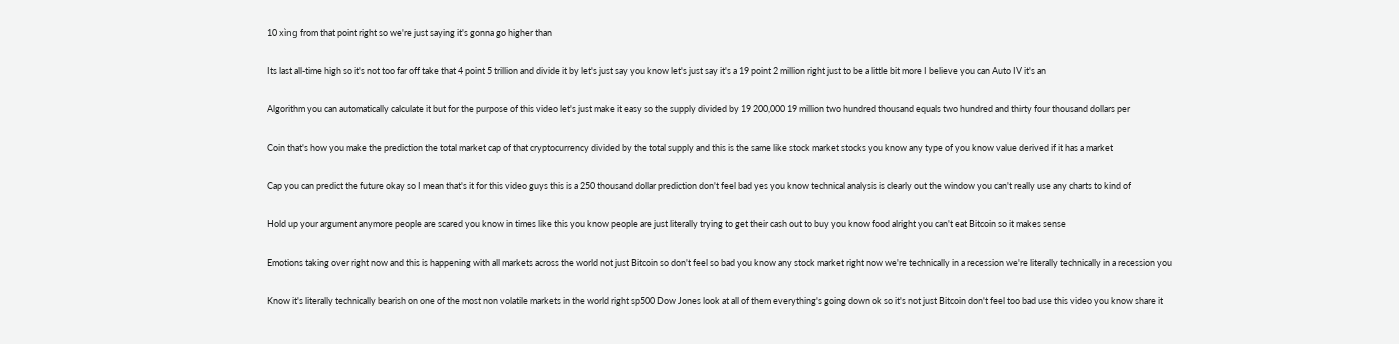10 xìng from that point right so we're just saying it's gonna go higher than

Its last all-time high so it's not too far off take that 4 point 5 trillion and divide it by let's just say you know let's just say it's a 19 point 2 million right just to be a little bit more I believe you can Auto IV it's an

Algorithm you can automatically calculate it but for the purpose of this video let's just make it easy so the supply divided by 19 200,000 19 million two hundred thousand equals two hundred and thirty four thousand dollars per

Coin that's how you make the prediction the total market cap of that cryptocurrency divided by the total supply and this is the same like stock market stocks you know any type of you know value derived if it has a market

Cap you can predict the future okay so I mean that's it for this video guys this is a 250 thousand dollar prediction don't feel bad yes you know technical analysis is clearly out the window you can't really use any charts to kind of

Hold up your argument anymore people are scared you know in times like this you know people are just literally trying to get their cash out to buy you know food alright you can't eat Bitcoin so it makes sense

Emotions taking over right now and this is happening with all markets across the world not just Bitcoin so don't feel so bad you know any stock market right now we're technically in a recession we're literally technically in a recession you

Know it's literally technically bearish on one of the most non volatile markets in the world right sp500 Dow Jones look at all of them everything's going down ok so it's not just Bitcoin don't feel too bad use this video you know share it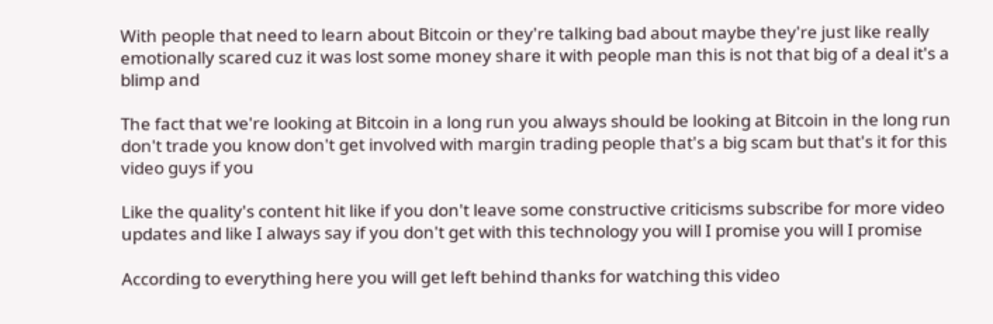With people that need to learn about Bitcoin or they're talking bad about maybe they're just like really emotionally scared cuz it was lost some money share it with people man this is not that big of a deal it's a blimp and

The fact that we're looking at Bitcoin in a long run you always should be looking at Bitcoin in the long run don't trade you know don't get involved with margin trading people that's a big scam but that's it for this video guys if you

Like the quality's content hit like if you don't leave some constructive criticisms subscribe for more video updates and like I always say if you don't get with this technology you will I promise you will I promise

According to everything here you will get left behind thanks for watching this video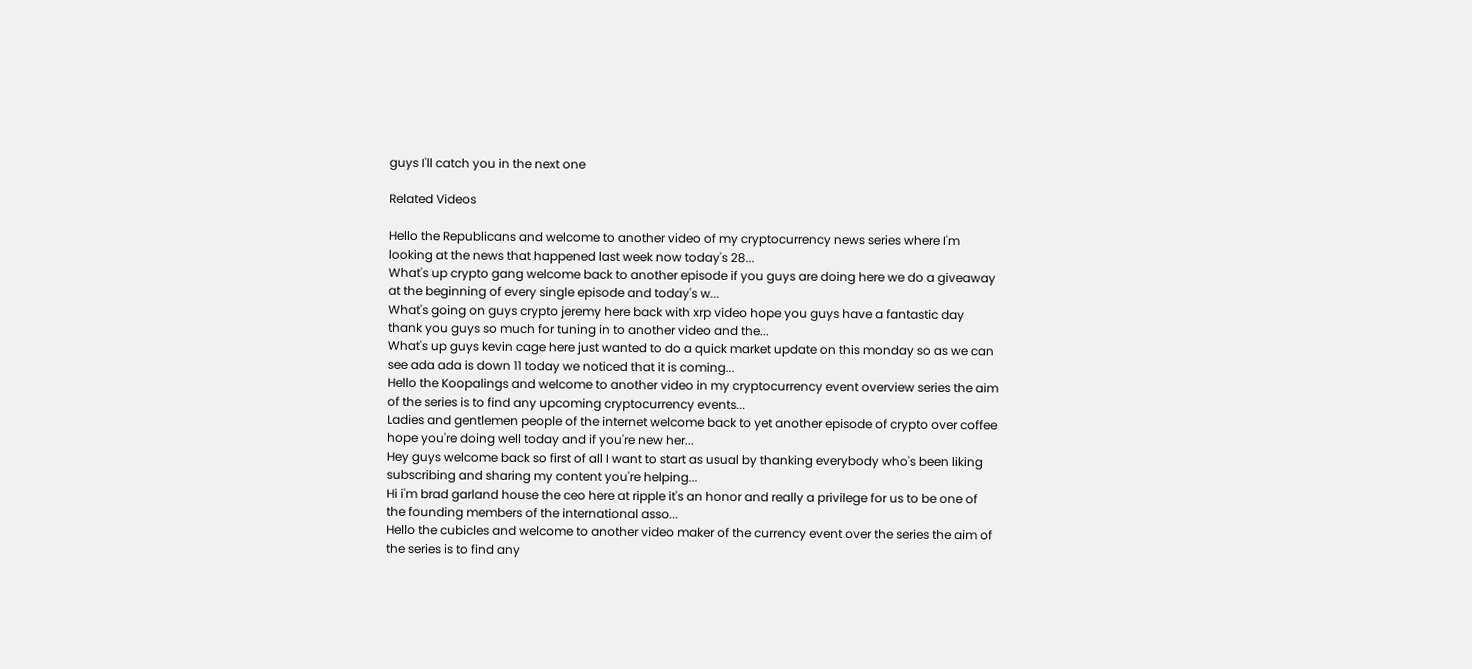guys I'll catch you in the next one

Related Videos

Hello the Republicans and welcome to another video of my cryptocurrency news series where I'm looking at the news that happened last week now today's 28...
What's up crypto gang welcome back to another episode if you guys are doing here we do a giveaway at the beginning of every single episode and today's w...
What's going on guys crypto jeremy here back with xrp video hope you guys have a fantastic day thank you guys so much for tuning in to another video and the...
What's up guys kevin cage here just wanted to do a quick market update on this monday so as we can see ada ada is down 11 today we noticed that it is coming...
Hello the Koopalings and welcome to another video in my cryptocurrency event overview series the aim of the series is to find any upcoming cryptocurrency events...
Ladies and gentlemen people of the internet welcome back to yet another episode of crypto over coffee hope you're doing well today and if you're new her...
Hey guys welcome back so first of all I want to start as usual by thanking everybody who's been liking subscribing and sharing my content you're helping...
Hi i'm brad garland house the ceo here at ripple it's an honor and really a privilege for us to be one of the founding members of the international asso...
Hello the cubicles and welcome to another video maker of the currency event over the series the aim of the series is to find any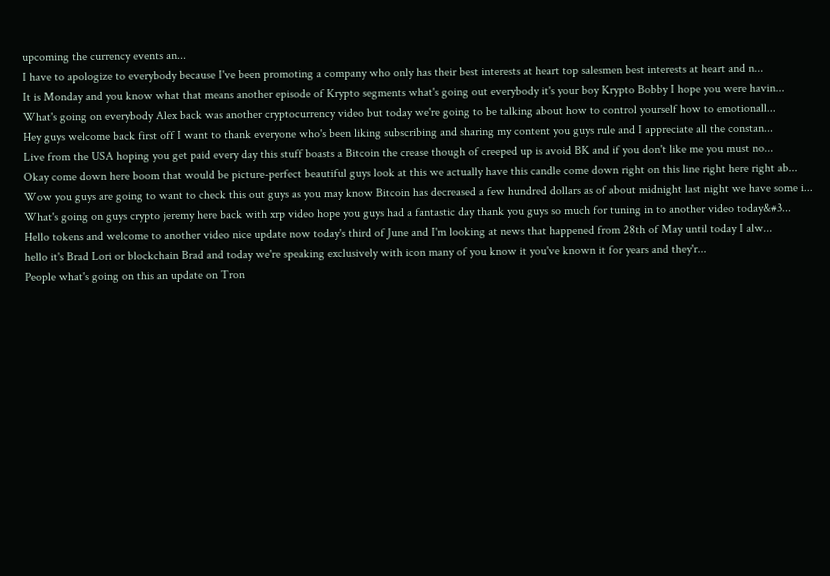upcoming the currency events an...
I have to apologize to everybody because I've been promoting a company who only has their best interests at heart top salesmen best interests at heart and n...
It is Monday and you know what that means another episode of Krypto segments what's going out everybody it's your boy Krypto Bobby I hope you were havin...
What's going on everybody Alex back was another cryptocurrency video but today we're going to be talking about how to control yourself how to emotionall...
Hey guys welcome back first off I want to thank everyone who's been liking subscribing and sharing my content you guys rule and I appreciate all the constan...
Live from the USA hoping you get paid every day this stuff boasts a Bitcoin the crease though of creeped up is avoid BK and if you don't like me you must no...
Okay come down here boom that would be picture-perfect beautiful guys look at this we actually have this candle come down right on this line right here right ab...
Wow you guys are going to want to check this out guys as you may know Bitcoin has decreased a few hundred dollars as of about midnight last night we have some i...
What's going on guys crypto jeremy here back with xrp video hope you guys had a fantastic day thank you guys so much for tuning in to another video today&#3...
Hello tokens and welcome to another video nice update now today's third of June and I'm looking at news that happened from 28th of May until today I alw...
hello it's Brad Lori or blockchain Brad and today we're speaking exclusively with icon many of you know it you've known it for years and they'r...
People what's going on this an update on Tron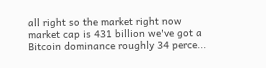all right so the market right now market cap is 431 billion we've got a Bitcoin dominance roughly 34 perce...